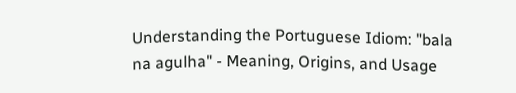Understanding the Portuguese Idiom: "bala na agulha" - Meaning, Origins, and Usage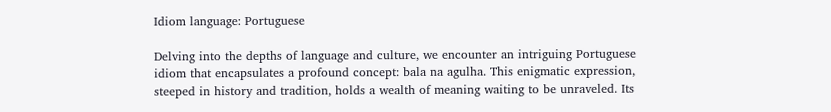Idiom language: Portuguese

Delving into the depths of language and culture, we encounter an intriguing Portuguese idiom that encapsulates a profound concept: bala na agulha. This enigmatic expression, steeped in history and tradition, holds a wealth of meaning waiting to be unraveled. Its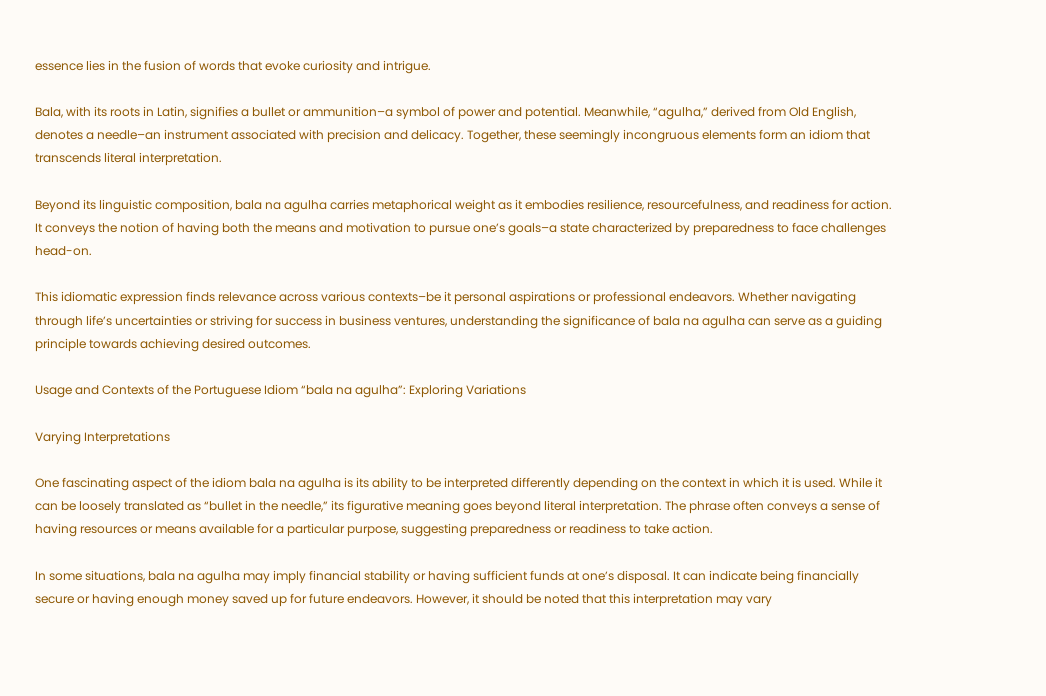essence lies in the fusion of words that evoke curiosity and intrigue.

Bala, with its roots in Latin, signifies a bullet or ammunition–a symbol of power and potential. Meanwhile, “agulha,” derived from Old English, denotes a needle–an instrument associated with precision and delicacy. Together, these seemingly incongruous elements form an idiom that transcends literal interpretation.

Beyond its linguistic composition, bala na agulha carries metaphorical weight as it embodies resilience, resourcefulness, and readiness for action. It conveys the notion of having both the means and motivation to pursue one’s goals–a state characterized by preparedness to face challenges head-on.

This idiomatic expression finds relevance across various contexts–be it personal aspirations or professional endeavors. Whether navigating through life’s uncertainties or striving for success in business ventures, understanding the significance of bala na agulha can serve as a guiding principle towards achieving desired outcomes.

Usage and Contexts of the Portuguese Idiom “bala na agulha”: Exploring Variations

Varying Interpretations

One fascinating aspect of the idiom bala na agulha is its ability to be interpreted differently depending on the context in which it is used. While it can be loosely translated as “bullet in the needle,” its figurative meaning goes beyond literal interpretation. The phrase often conveys a sense of having resources or means available for a particular purpose, suggesting preparedness or readiness to take action.

In some situations, bala na agulha may imply financial stability or having sufficient funds at one’s disposal. It can indicate being financially secure or having enough money saved up for future endeavors. However, it should be noted that this interpretation may vary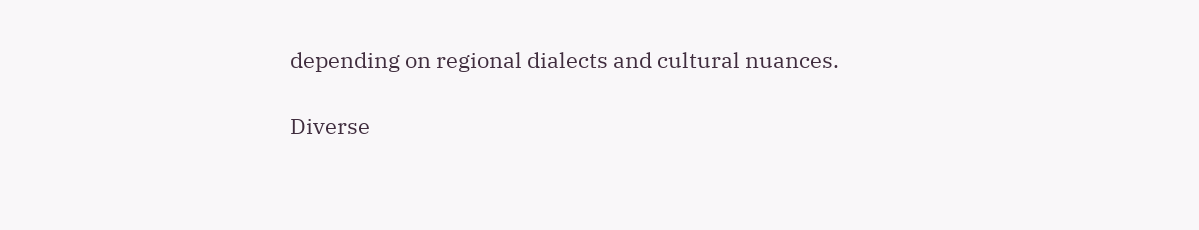depending on regional dialects and cultural nuances.

Diverse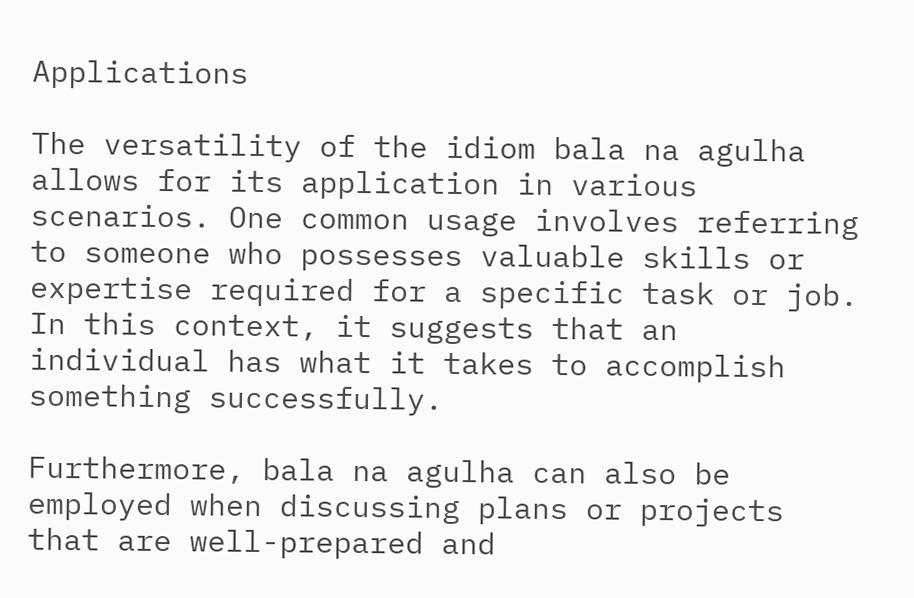Applications

The versatility of the idiom bala na agulha allows for its application in various scenarios. One common usage involves referring to someone who possesses valuable skills or expertise required for a specific task or job. In this context, it suggests that an individual has what it takes to accomplish something successfully.

Furthermore, bala na agulha can also be employed when discussing plans or projects that are well-prepared and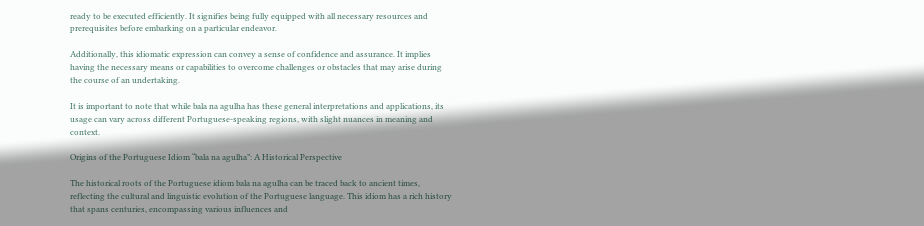ready to be executed efficiently. It signifies being fully equipped with all necessary resources and prerequisites before embarking on a particular endeavor.

Additionally, this idiomatic expression can convey a sense of confidence and assurance. It implies having the necessary means or capabilities to overcome challenges or obstacles that may arise during the course of an undertaking.

It is important to note that while bala na agulha has these general interpretations and applications, its usage can vary across different Portuguese-speaking regions, with slight nuances in meaning and context.

Origins of the Portuguese Idiom “bala na agulha”: A Historical Perspective

The historical roots of the Portuguese idiom bala na agulha can be traced back to ancient times, reflecting the cultural and linguistic evolution of the Portuguese language. This idiom has a rich history that spans centuries, encompassing various influences and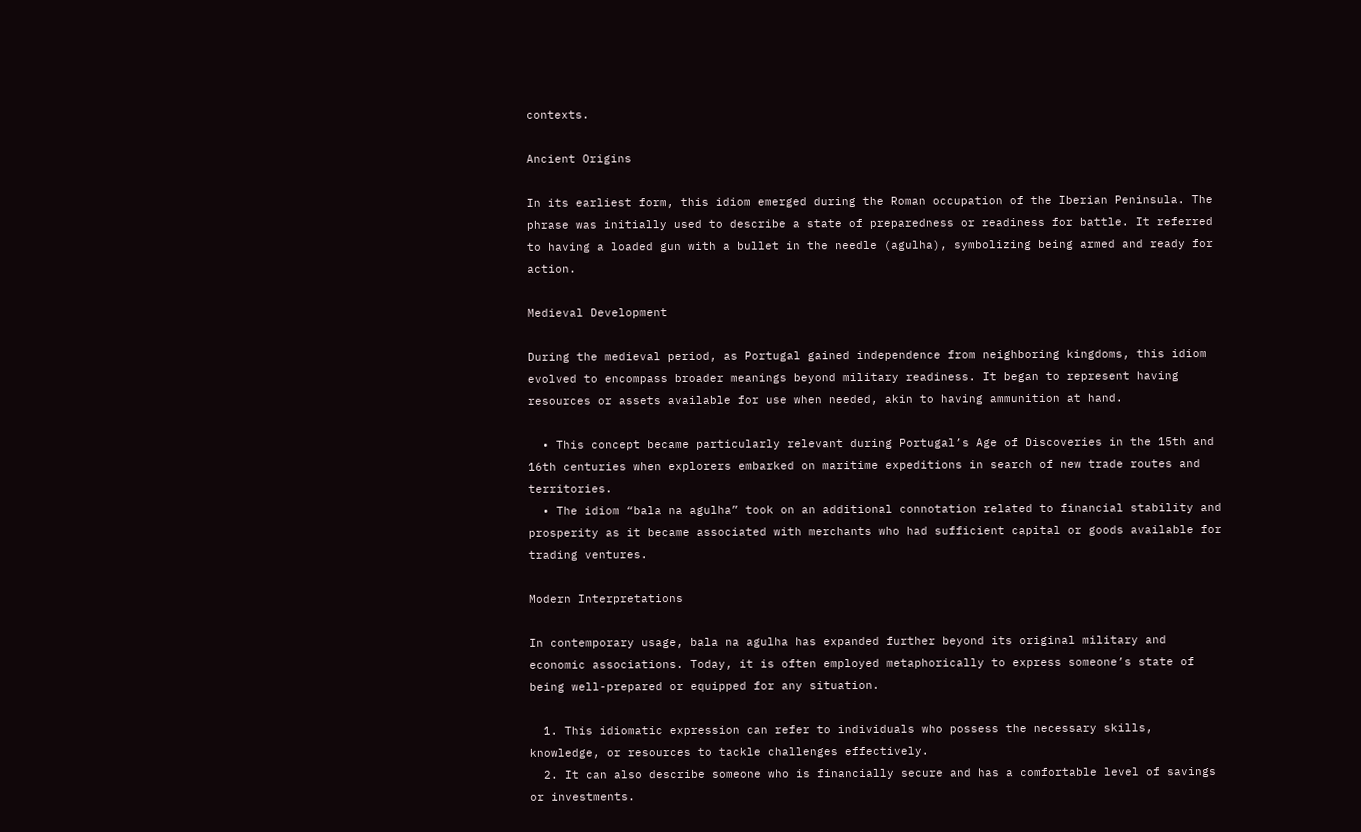contexts.

Ancient Origins

In its earliest form, this idiom emerged during the Roman occupation of the Iberian Peninsula. The phrase was initially used to describe a state of preparedness or readiness for battle. It referred to having a loaded gun with a bullet in the needle (agulha), symbolizing being armed and ready for action.

Medieval Development

During the medieval period, as Portugal gained independence from neighboring kingdoms, this idiom evolved to encompass broader meanings beyond military readiness. It began to represent having resources or assets available for use when needed, akin to having ammunition at hand.

  • This concept became particularly relevant during Portugal’s Age of Discoveries in the 15th and 16th centuries when explorers embarked on maritime expeditions in search of new trade routes and territories.
  • The idiom “bala na agulha” took on an additional connotation related to financial stability and prosperity as it became associated with merchants who had sufficient capital or goods available for trading ventures.

Modern Interpretations

In contemporary usage, bala na agulha has expanded further beyond its original military and economic associations. Today, it is often employed metaphorically to express someone’s state of being well-prepared or equipped for any situation.

  1. This idiomatic expression can refer to individuals who possess the necessary skills, knowledge, or resources to tackle challenges effectively.
  2. It can also describe someone who is financially secure and has a comfortable level of savings or investments.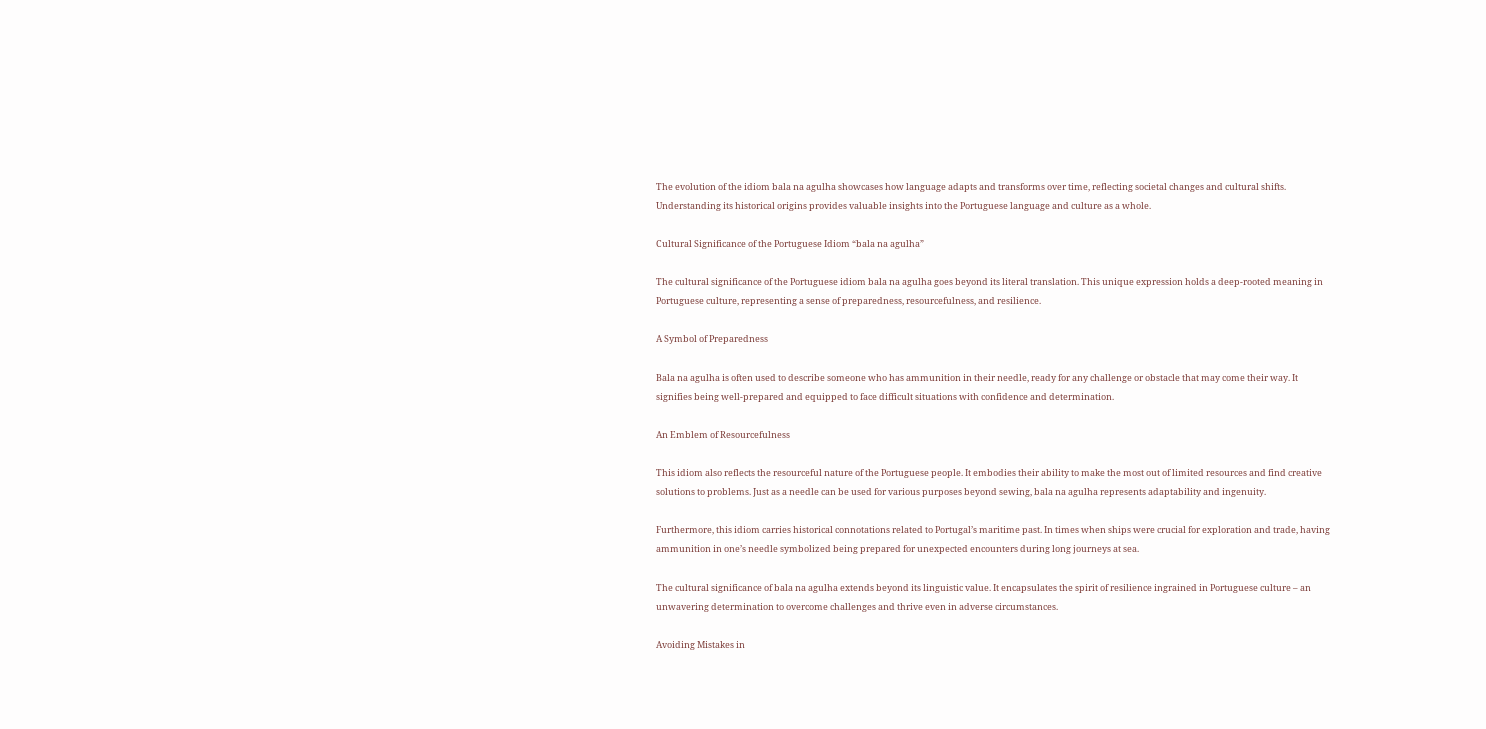The evolution of the idiom bala na agulha showcases how language adapts and transforms over time, reflecting societal changes and cultural shifts. Understanding its historical origins provides valuable insights into the Portuguese language and culture as a whole.

Cultural Significance of the Portuguese Idiom “bala na agulha”

The cultural significance of the Portuguese idiom bala na agulha goes beyond its literal translation. This unique expression holds a deep-rooted meaning in Portuguese culture, representing a sense of preparedness, resourcefulness, and resilience.

A Symbol of Preparedness

Bala na agulha is often used to describe someone who has ammunition in their needle, ready for any challenge or obstacle that may come their way. It signifies being well-prepared and equipped to face difficult situations with confidence and determination.

An Emblem of Resourcefulness

This idiom also reflects the resourceful nature of the Portuguese people. It embodies their ability to make the most out of limited resources and find creative solutions to problems. Just as a needle can be used for various purposes beyond sewing, bala na agulha represents adaptability and ingenuity.

Furthermore, this idiom carries historical connotations related to Portugal’s maritime past. In times when ships were crucial for exploration and trade, having ammunition in one’s needle symbolized being prepared for unexpected encounters during long journeys at sea.

The cultural significance of bala na agulha extends beyond its linguistic value. It encapsulates the spirit of resilience ingrained in Portuguese culture – an unwavering determination to overcome challenges and thrive even in adverse circumstances.

Avoiding Mistakes in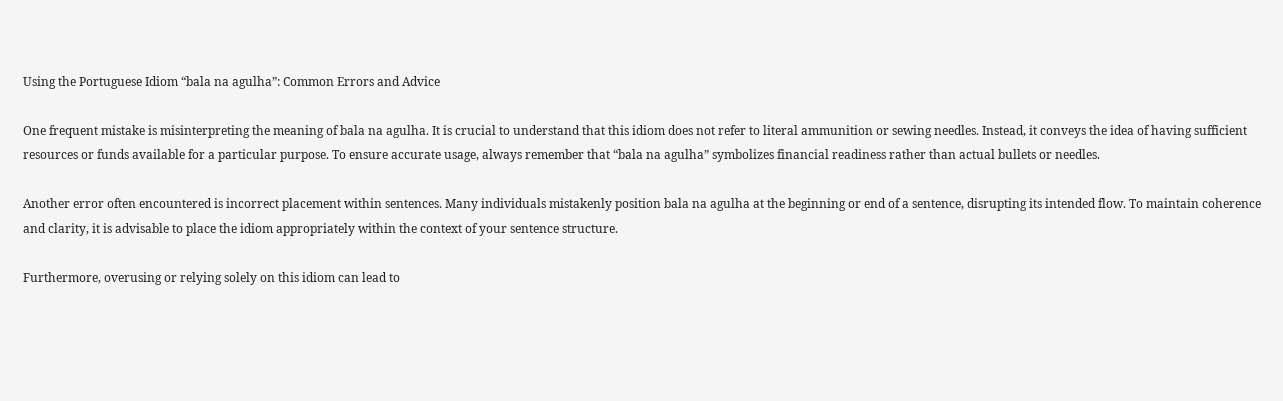Using the Portuguese Idiom “bala na agulha”: Common Errors and Advice

One frequent mistake is misinterpreting the meaning of bala na agulha. It is crucial to understand that this idiom does not refer to literal ammunition or sewing needles. Instead, it conveys the idea of having sufficient resources or funds available for a particular purpose. To ensure accurate usage, always remember that “bala na agulha” symbolizes financial readiness rather than actual bullets or needles.

Another error often encountered is incorrect placement within sentences. Many individuals mistakenly position bala na agulha at the beginning or end of a sentence, disrupting its intended flow. To maintain coherence and clarity, it is advisable to place the idiom appropriately within the context of your sentence structure.

Furthermore, overusing or relying solely on this idiom can lead to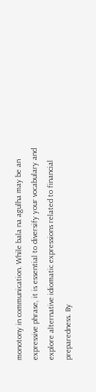monotony in communication. While bala na agulha may be an expressive phrase, it is essential to diversify your vocabulary and explore alternative idiomatic expressions related to financial preparedness. By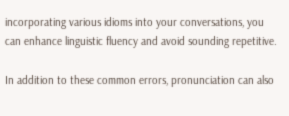incorporating various idioms into your conversations, you can enhance linguistic fluency and avoid sounding repetitive.

In addition to these common errors, pronunciation can also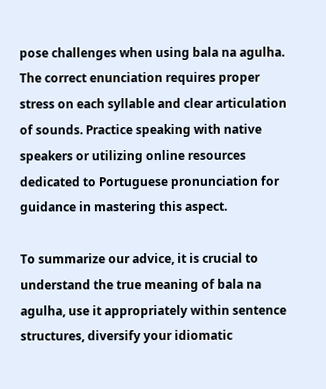pose challenges when using bala na agulha. The correct enunciation requires proper stress on each syllable and clear articulation of sounds. Practice speaking with native speakers or utilizing online resources dedicated to Portuguese pronunciation for guidance in mastering this aspect.

To summarize our advice, it is crucial to understand the true meaning of bala na agulha, use it appropriately within sentence structures, diversify your idiomatic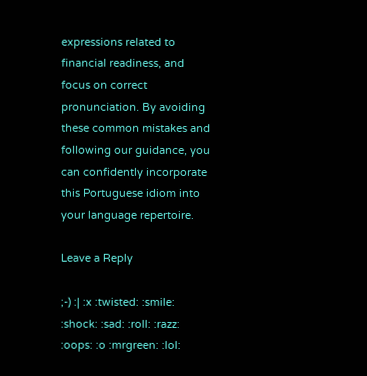expressions related to financial readiness, and focus on correct pronunciation. By avoiding these common mistakes and following our guidance, you can confidently incorporate this Portuguese idiom into your language repertoire.

Leave a Reply

;-) :| :x :twisted: :smile: :shock: :sad: :roll: :razz: :oops: :o :mrgreen: :lol: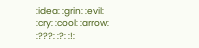:idea: :grin: :evil: :cry: :cool: :arrow: :???: :?: :!: